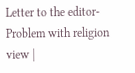Letter to the editor- Problem with religion view |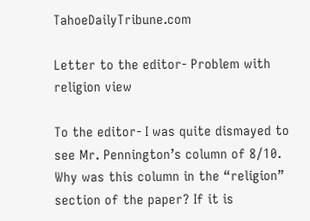TahoeDailyTribune.com

Letter to the editor- Problem with religion view

To the editor- I was quite dismayed to see Mr. Pennington’s column of 8/10. Why was this column in the “religion” section of the paper? If it is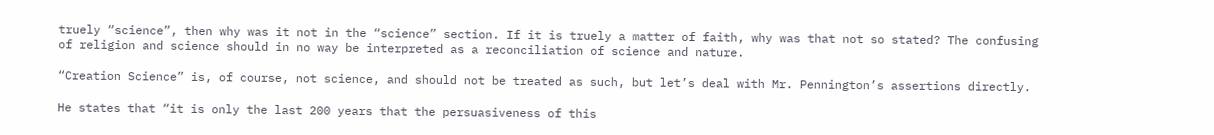truely “science”, then why was it not in the “science” section. If it is truely a matter of faith, why was that not so stated? The confusing of religion and science should in no way be interpreted as a reconciliation of science and nature.

“Creation Science” is, of course, not science, and should not be treated as such, but let’s deal with Mr. Pennington’s assertions directly.

He states that “it is only the last 200 years that the persuasiveness of this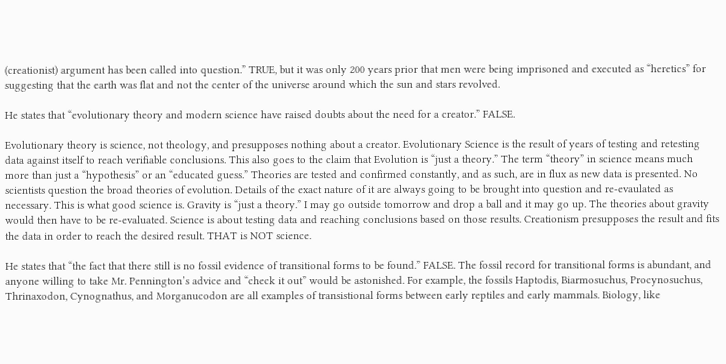(creationist) argument has been called into question.” TRUE, but it was only 200 years prior that men were being imprisoned and executed as “heretics” for suggesting that the earth was flat and not the center of the universe around which the sun and stars revolved.

He states that “evolutionary theory and modern science have raised doubts about the need for a creator.” FALSE.

Evolutionary theory is science, not theology, and presupposes nothing about a creator. Evolutionary Science is the result of years of testing and retesting data against itself to reach verifiable conclusions. This also goes to the claim that Evolution is “just a theory.” The term “theory” in science means much more than just a “hypothesis” or an “educated guess.” Theories are tested and confirmed constantly, and as such, are in flux as new data is presented. No scientists question the broad theories of evolution. Details of the exact nature of it are always going to be brought into question and re-evaulated as necessary. This is what good science is. Gravity is “just a theory.” I may go outside tomorrow and drop a ball and it may go up. The theories about gravity would then have to be re-evaluated. Science is about testing data and reaching conclusions based on those results. Creationism presupposes the result and fits the data in order to reach the desired result. THAT is NOT science.

He states that “the fact that there still is no fossil evidence of transitional forms to be found.” FALSE. The fossil record for transitional forms is abundant, and anyone willing to take Mr. Pennington’s advice and “check it out” would be astonished. For example, the fossils Haptodis, Biarmosuchus, Procynosuchus, Thrinaxodon, Cynognathus, and Morganucodon are all examples of transistional forms between early reptiles and early mammals. Biology, like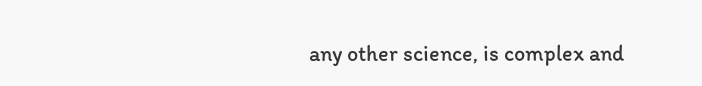any other science, is complex and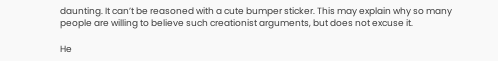daunting. It can’t be reasoned with a cute bumper sticker. This may explain why so many people are willing to believe such creationist arguments, but does not excuse it.

He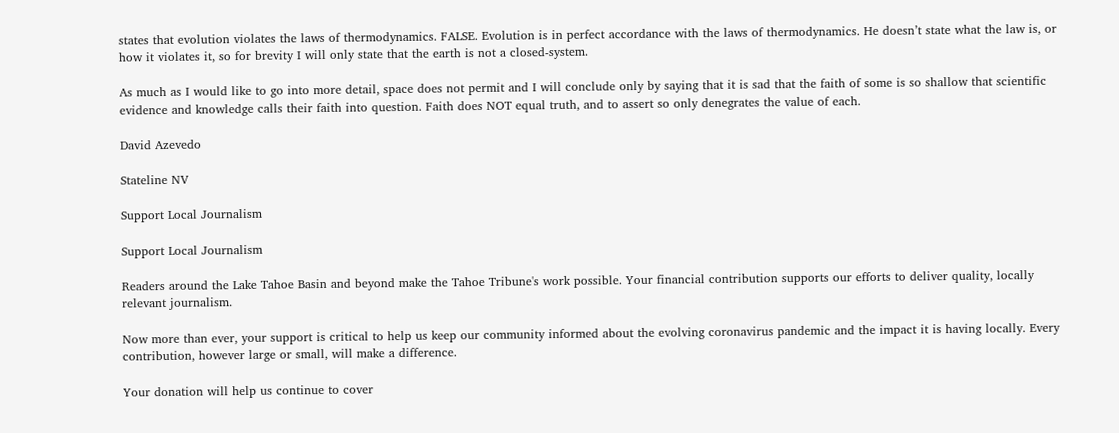states that evolution violates the laws of thermodynamics. FALSE. Evolution is in perfect accordance with the laws of thermodynamics. He doesn’t state what the law is, or how it violates it, so for brevity I will only state that the earth is not a closed-system.

As much as I would like to go into more detail, space does not permit and I will conclude only by saying that it is sad that the faith of some is so shallow that scientific evidence and knowledge calls their faith into question. Faith does NOT equal truth, and to assert so only denegrates the value of each.

David Azevedo

Stateline NV

Support Local Journalism

Support Local Journalism

Readers around the Lake Tahoe Basin and beyond make the Tahoe Tribune's work possible. Your financial contribution supports our efforts to deliver quality, locally relevant journalism.

Now more than ever, your support is critical to help us keep our community informed about the evolving coronavirus pandemic and the impact it is having locally. Every contribution, however large or small, will make a difference.

Your donation will help us continue to cover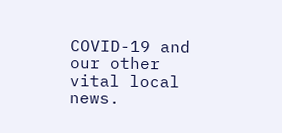COVID-19 and our other vital local news.